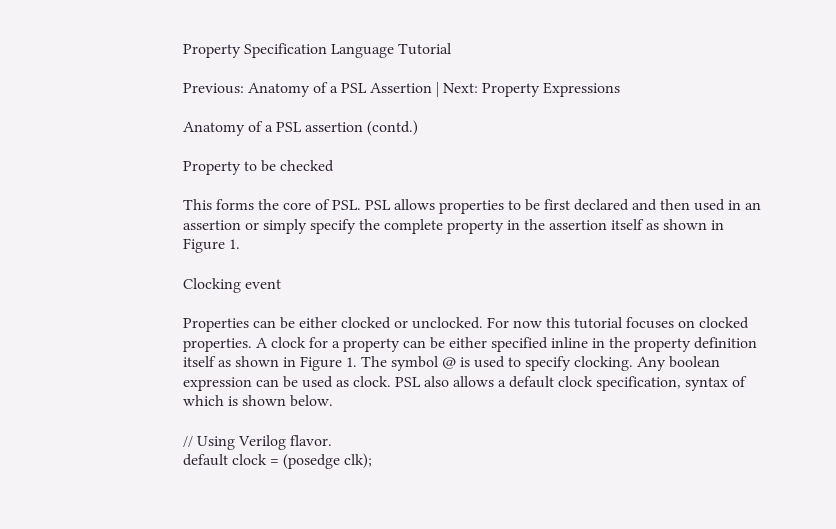Property Specification Language Tutorial

Previous: Anatomy of a PSL Assertion | Next: Property Expressions

Anatomy of a PSL assertion (contd.)

Property to be checked

This forms the core of PSL. PSL allows properties to be first declared and then used in an assertion or simply specify the complete property in the assertion itself as shown in Figure 1.

Clocking event

Properties can be either clocked or unclocked. For now this tutorial focuses on clocked properties. A clock for a property can be either specified inline in the property definition itself as shown in Figure 1. The symbol @ is used to specify clocking. Any boolean expression can be used as clock. PSL also allows a default clock specification, syntax of which is shown below.

// Using Verilog flavor.
default clock = (posedge clk);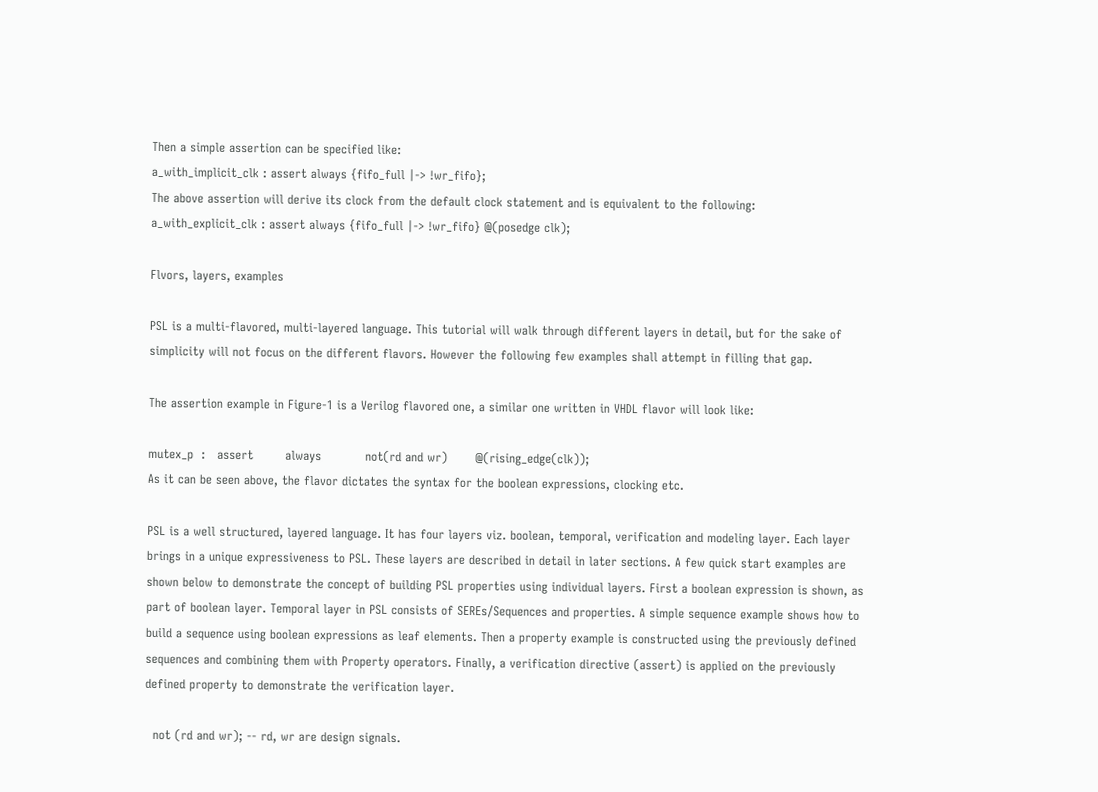Then a simple assertion can be specified like:
a_with_implicit_clk : assert always {fifo_full |-> !wr_fifo};
The above assertion will derive its clock from the default clock statement and is equivalent to the following:
a_with_explicit_clk : assert always {fifo_full |-> !wr_fifo} @(posedge clk);

Flvors, layers, examples

PSL is a multi-flavored, multi-layered language. This tutorial will walk through different layers in detail, but for the sake of simplicity will not focus on the different flavors. However the following few examples shall attempt in filling that gap.

The assertion example in Figure-1 is a Verilog flavored one, a similar one written in VHDL flavor will look like:

mutex_p  :   assert        always           not(rd and wr)       @(rising_edge(clk));
As it can be seen above, the flavor dictates the syntax for the boolean expressions, clocking etc.

PSL is a well structured, layered language. It has four layers viz. boolean, temporal, verification and modeling layer. Each layer brings in a unique expressiveness to PSL. These layers are described in detail in later sections. A few quick start examples are shown below to demonstrate the concept of building PSL properties using individual layers. First a boolean expression is shown, as part of boolean layer. Temporal layer in PSL consists of SEREs/Sequences and properties. A simple sequence example shows how to build a sequence using boolean expressions as leaf elements. Then a property example is constructed using the previously defined sequences and combining them with Property operators. Finally, a verification directive (assert) is applied on the previously defined property to demonstrate the verification layer.

  not (rd and wr); -- rd, wr are design signals.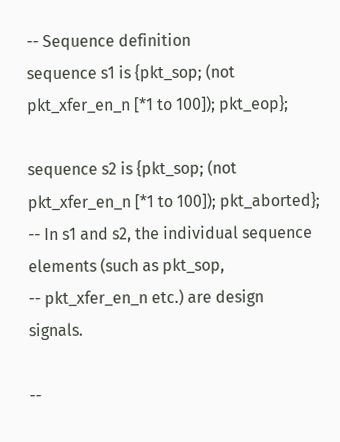-- Sequence definition
sequence s1 is {pkt_sop; (not pkt_xfer_en_n [*1 to 100]); pkt_eop};

sequence s2 is {pkt_sop; (not pkt_xfer_en_n [*1 to 100]); pkt_aborted};
-- In s1 and s2, the individual sequence elements (such as pkt_sop,
-- pkt_xfer_en_n etc.) are design signals.

--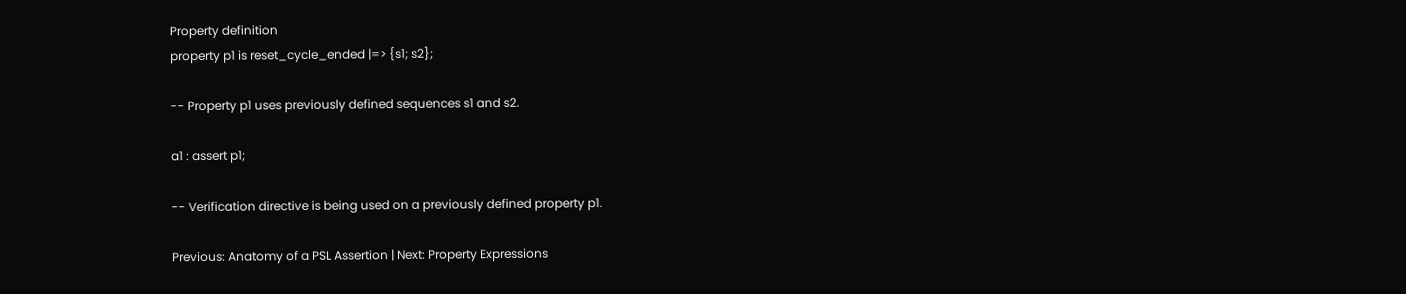Property definition
property p1 is reset_cycle_ended |=> {s1; s2};

-- Property p1 uses previously defined sequences s1 and s2.

a1 : assert p1;

-- Verification directive is being used on a previously defined property p1.

Previous: Anatomy of a PSL Assertion | Next: Property Expressions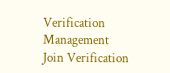Verification Management
Join Verification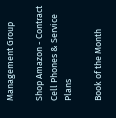Management Group

Shop Amazon - Contract Cell Phones & Service Plans

Book of the Month